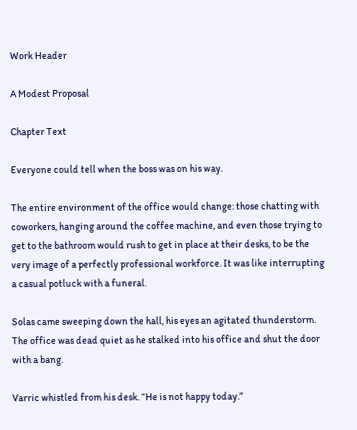Work Header

A Modest Proposal

Chapter Text

Everyone could tell when the boss was on his way.

The entire environment of the office would change: those chatting with coworkers, hanging around the coffee machine, and even those trying to get to the bathroom would rush to get in place at their desks, to be the very image of a perfectly professional workforce. It was like interrupting a casual potluck with a funeral.

Solas came sweeping down the hall, his eyes an agitated thunderstorm. The office was dead quiet as he stalked into his office and shut the door with a bang.

Varric whistled from his desk. “He is not happy today.”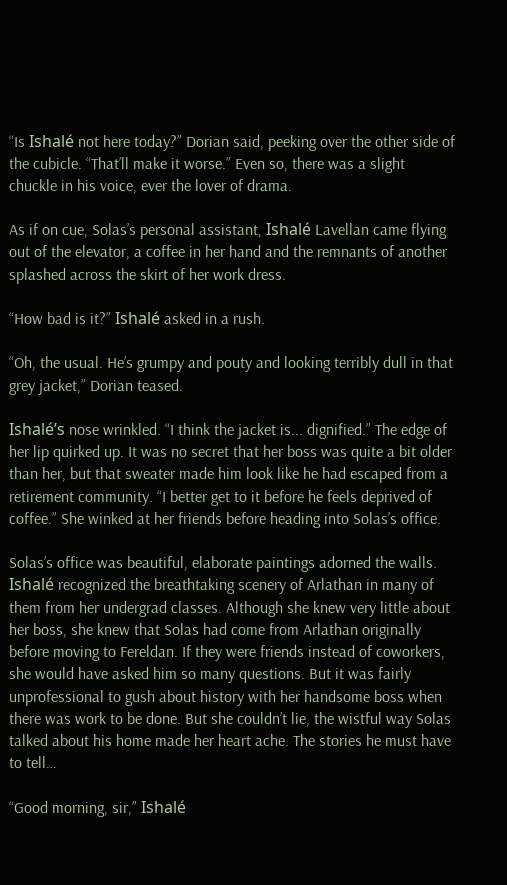“Is Ishalé not here today?” Dorian said, peeking over the other side of the cubicle. “That’ll make it worse.” Even so, there was a slight chuckle in his voice, ever the lover of drama.

As if on cue, Solas’s personal assistant, Ishalé Lavellan came flying out of the elevator, a coffee in her hand and the remnants of another splashed across the skirt of her work dress.

“How bad is it?” Ishalé asked in a rush.

“Oh, the usual. He’s grumpy and pouty and looking terribly dull in that grey jacket,” Dorian teased.

Ishalé’s nose wrinkled. “I think the jacket is... dignified.” The edge of her lip quirked up. It was no secret that her boss was quite a bit older than her, but that sweater made him look like he had escaped from a retirement community. “I better get to it before he feels deprived of coffee.” She winked at her friends before heading into Solas’s office.

Solas’s office was beautiful, elaborate paintings adorned the walls. Ishalé recognized the breathtaking scenery of Arlathan in many of them from her undergrad classes. Although she knew very little about her boss, she knew that Solas had come from Arlathan originally before moving to Fereldan. If they were friends instead of coworkers, she would have asked him so many questions. But it was fairly unprofessional to gush about history with her handsome boss when there was work to be done. But she couldn’t lie, the wistful way Solas talked about his home made her heart ache. The stories he must have to tell…

“Good morning, sir,” Ishalé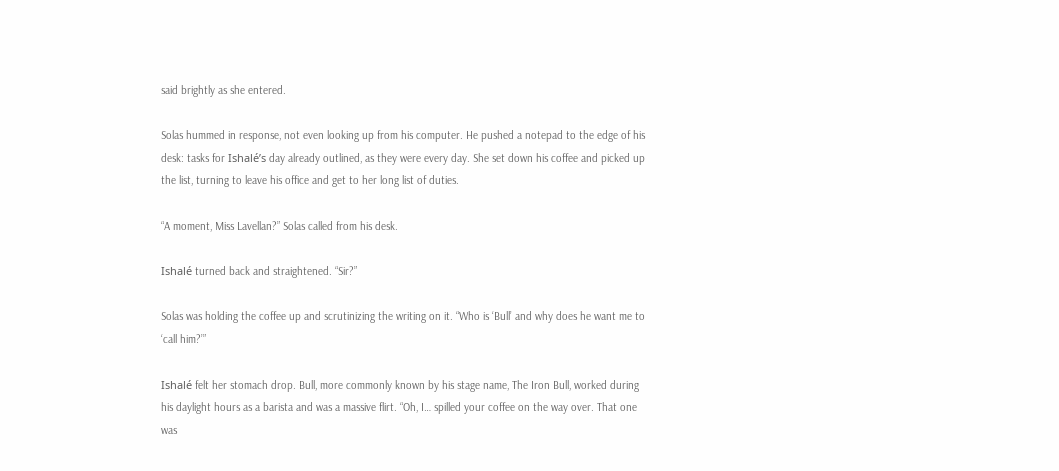said brightly as she entered.

Solas hummed in response, not even looking up from his computer. He pushed a notepad to the edge of his desk: tasks for Ishalé’s day already outlined, as they were every day. She set down his coffee and picked up the list, turning to leave his office and get to her long list of duties.

“A moment, Miss Lavellan?” Solas called from his desk.

Ishalé turned back and straightened. “Sir?”

Solas was holding the coffee up and scrutinizing the writing on it. “Who is ‘Bull’ and why does he want me to ‘call him?’”

Ishalé felt her stomach drop. Bull, more commonly known by his stage name, The Iron Bull, worked during his daylight hours as a barista and was a massive flirt. “Oh, I… spilled your coffee on the way over. That one was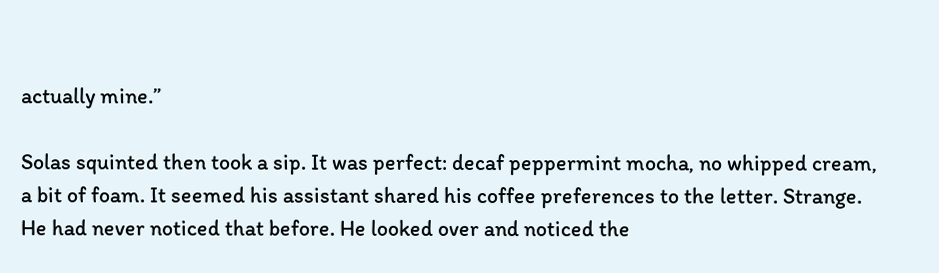actually mine.”

Solas squinted then took a sip. It was perfect: decaf peppermint mocha, no whipped cream, a bit of foam. It seemed his assistant shared his coffee preferences to the letter. Strange. He had never noticed that before. He looked over and noticed the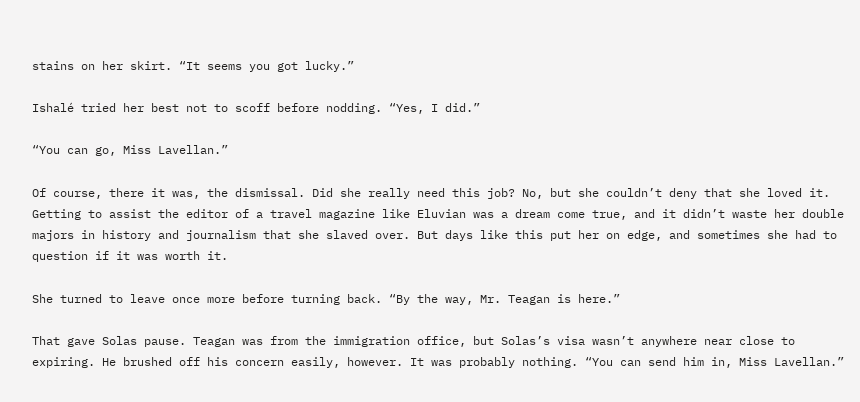stains on her skirt. “It seems you got lucky.”

Ishalé tried her best not to scoff before nodding. “Yes, I did.”

“You can go, Miss Lavellan.”

Of course, there it was, the dismissal. Did she really need this job? No, but she couldn’t deny that she loved it. Getting to assist the editor of a travel magazine like Eluvian was a dream come true, and it didn’t waste her double majors in history and journalism that she slaved over. But days like this put her on edge, and sometimes she had to question if it was worth it.

She turned to leave once more before turning back. “By the way, Mr. Teagan is here.”

That gave Solas pause. Teagan was from the immigration office, but Solas’s visa wasn’t anywhere near close to expiring. He brushed off his concern easily, however. It was probably nothing. “You can send him in, Miss Lavellan.”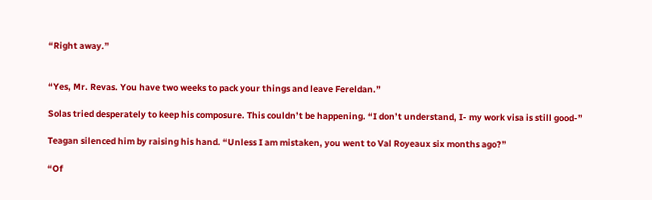“Right away.”


“Yes, Mr. Revas. You have two weeks to pack your things and leave Fereldan.”

Solas tried desperately to keep his composure. This couldn’t be happening. “I don’t understand, I- my work visa is still good-”

Teagan silenced him by raising his hand. “Unless I am mistaken, you went to Val Royeaux six months ago?”

“Of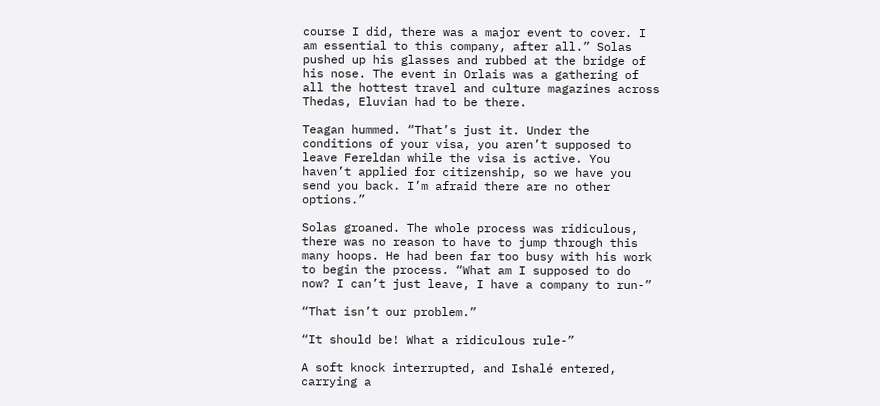course I did, there was a major event to cover. I am essential to this company, after all.” Solas pushed up his glasses and rubbed at the bridge of his nose. The event in Orlais was a gathering of all the hottest travel and culture magazines across Thedas, Eluvian had to be there.

Teagan hummed. “That’s just it. Under the conditions of your visa, you aren’t supposed to leave Fereldan while the visa is active. You haven’t applied for citizenship, so we have you send you back. I’m afraid there are no other options.”

Solas groaned. The whole process was ridiculous, there was no reason to have to jump through this many hoops. He had been far too busy with his work to begin the process. “What am I supposed to do now? I can’t just leave, I have a company to run-”

“That isn’t our problem.”

“It should be! What a ridiculous rule-”

A soft knock interrupted, and Ishalé entered, carrying a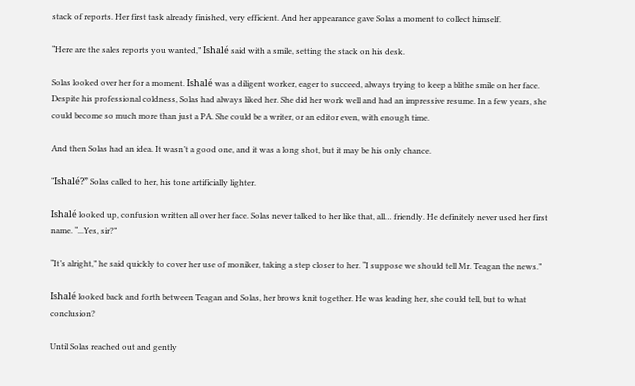stack of reports. Her first task already finished, very efficient. And her appearance gave Solas a moment to collect himself.

“Here are the sales reports you wanted,” Ishalé said with a smile, setting the stack on his desk.

Solas looked over her for a moment. Ishalé was a diligent worker, eager to succeed, always trying to keep a blithe smile on her face. Despite his professional coldness, Solas had always liked her. She did her work well and had an impressive resume. In a few years, she could become so much more than just a PA. She could be a writer, or an editor even, with enough time.

And then Solas had an idea. It wasn’t a good one, and it was a long shot, but it may be his only chance.

“Ishalé?” Solas called to her, his tone artificially lighter.

Ishalé looked up, confusion written all over her face. Solas never talked to her like that, all… friendly. He definitely never used her first name. “...Yes, sir?”

“It’s alright,” he said quickly to cover her use of moniker, taking a step closer to her. “I suppose we should tell Mr. Teagan the news.”

Ishalé looked back and forth between Teagan and Solas, her brows knit together. He was leading her, she could tell, but to what conclusion?

Until Solas reached out and gently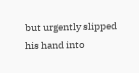but urgently slipped his hand into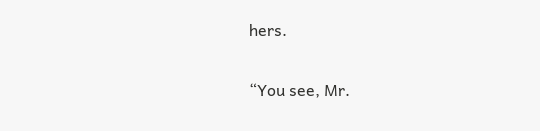hers.

“You see, Mr.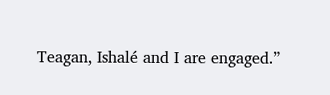Teagan, Ishalé and I are engaged.”